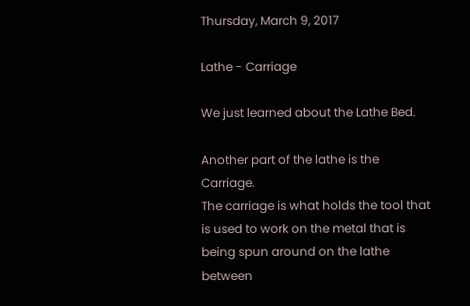Thursday, March 9, 2017

Lathe - Carriage

We just learned about the Lathe Bed.

Another part of the lathe is the Carriage.
The carriage is what holds the tool that is used to work on the metal that is being spun around on the lathe between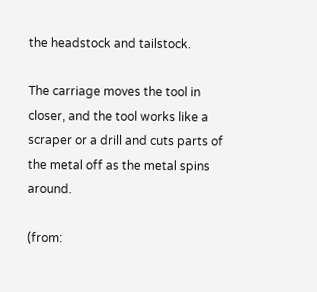the headstock and tailstock.

The carriage moves the tool in closer, and the tool works like a scraper or a drill and cuts parts of the metal off as the metal spins around.

(from: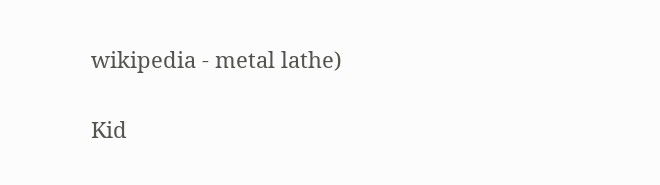wikipedia - metal lathe)

Kid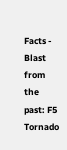Facts - Blast from the past: F5 Tornado